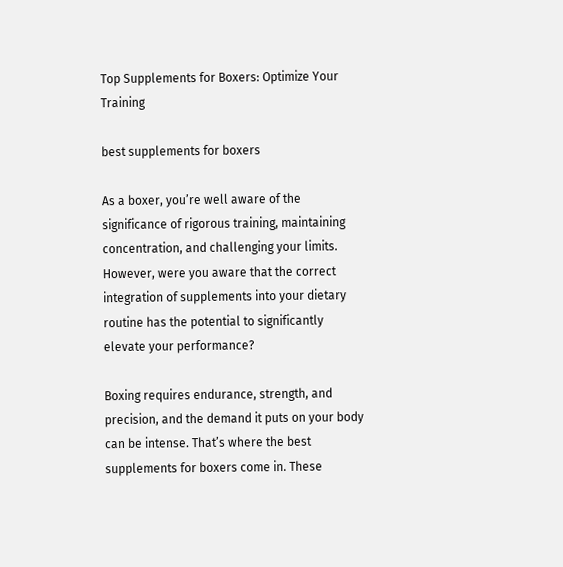Top Supplements for Boxers: Optimize Your Training

best supplements for boxers

As a boxer, you’re well aware of the significance of rigorous training, maintaining concentration, and challenging your limits. However, were you aware that the correct integration of supplements into your dietary routine has the potential to significantly elevate your performance?

Boxing requires endurance, strength, and precision, and the demand it puts on your body can be intense. That’s where the best supplements for boxers come in. These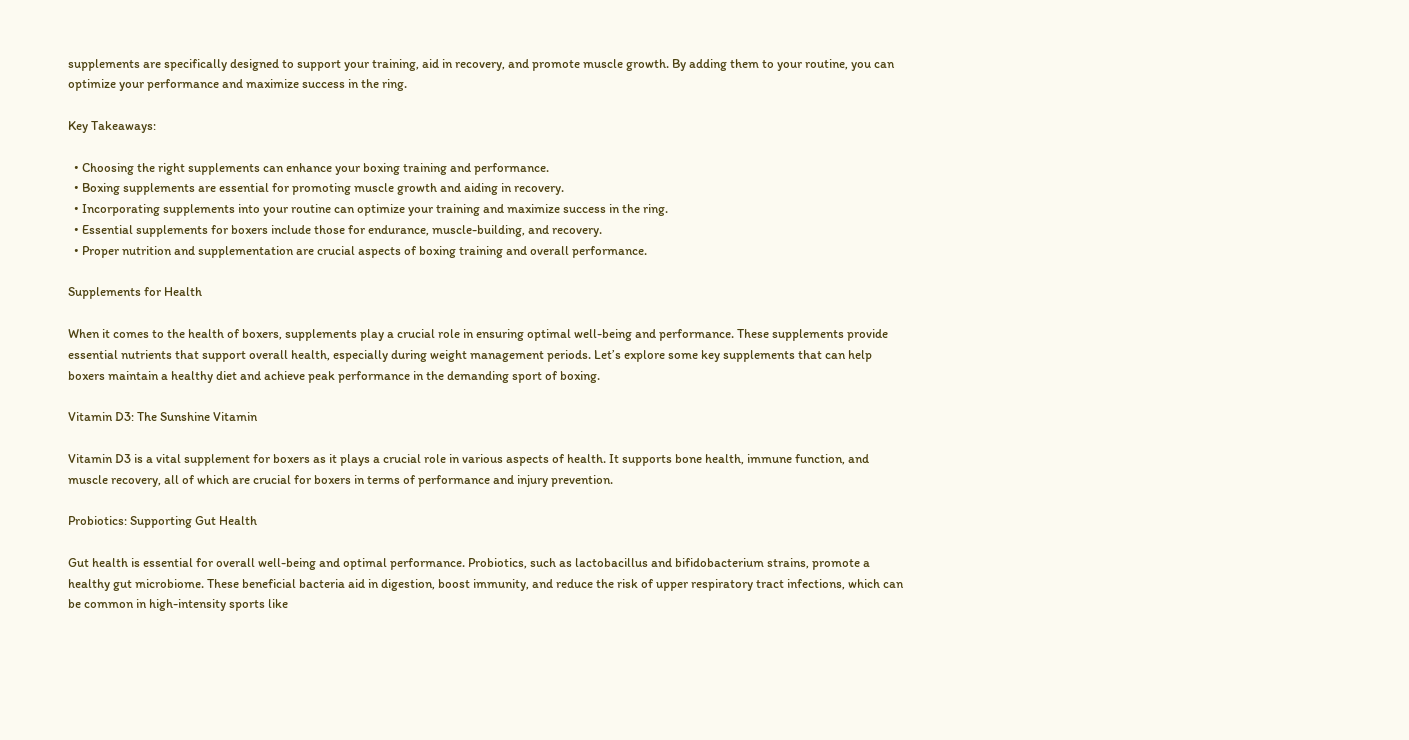supplements are specifically designed to support your training, aid in recovery, and promote muscle growth. By adding them to your routine, you can optimize your performance and maximize success in the ring.

Key Takeaways:

  • Choosing the right supplements can enhance your boxing training and performance.
  • Boxing supplements are essential for promoting muscle growth and aiding in recovery.
  • Incorporating supplements into your routine can optimize your training and maximize success in the ring.
  • Essential supplements for boxers include those for endurance, muscle-building, and recovery.
  • Proper nutrition and supplementation are crucial aspects of boxing training and overall performance.

Supplements for Health

When it comes to the health of boxers, supplements play a crucial role in ensuring optimal well-being and performance. These supplements provide essential nutrients that support overall health, especially during weight management periods. Let’s explore some key supplements that can help boxers maintain a healthy diet and achieve peak performance in the demanding sport of boxing.

Vitamin D3: The Sunshine Vitamin

Vitamin D3 is a vital supplement for boxers as it plays a crucial role in various aspects of health. It supports bone health, immune function, and muscle recovery, all of which are crucial for boxers in terms of performance and injury prevention.

Probiotics: Supporting Gut Health

Gut health is essential for overall well-being and optimal performance. Probiotics, such as lactobacillus and bifidobacterium strains, promote a healthy gut microbiome. These beneficial bacteria aid in digestion, boost immunity, and reduce the risk of upper respiratory tract infections, which can be common in high-intensity sports like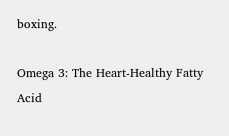boxing.

Omega 3: The Heart-Healthy Fatty Acid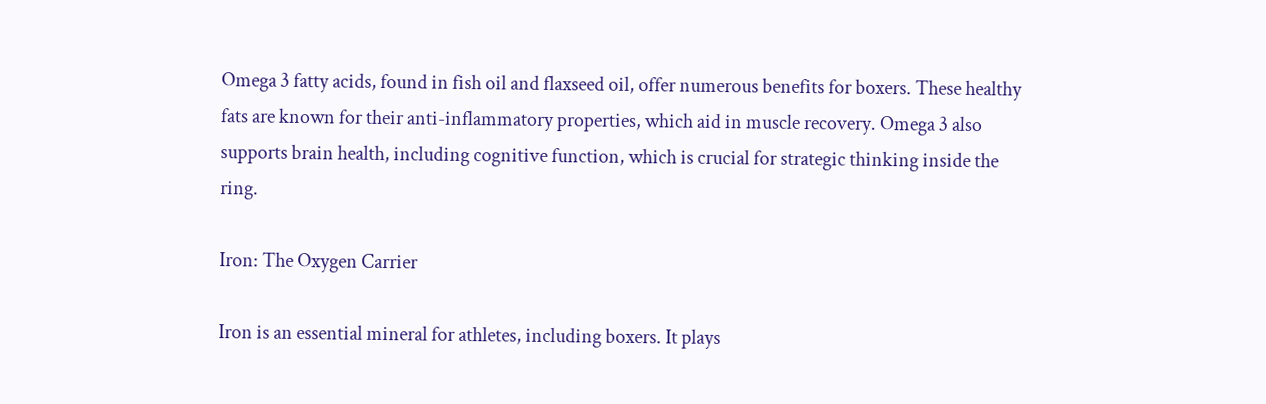Omega 3 fatty acids, found in fish oil and flaxseed oil, offer numerous benefits for boxers. These healthy fats are known for their anti-inflammatory properties, which aid in muscle recovery. Omega 3 also supports brain health, including cognitive function, which is crucial for strategic thinking inside the ring.

Iron: The Oxygen Carrier

Iron is an essential mineral for athletes, including boxers. It plays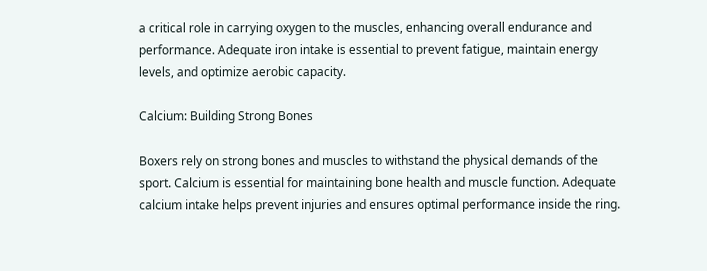a critical role in carrying oxygen to the muscles, enhancing overall endurance and performance. Adequate iron intake is essential to prevent fatigue, maintain energy levels, and optimize aerobic capacity.

Calcium: Building Strong Bones

Boxers rely on strong bones and muscles to withstand the physical demands of the sport. Calcium is essential for maintaining bone health and muscle function. Adequate calcium intake helps prevent injuries and ensures optimal performance inside the ring.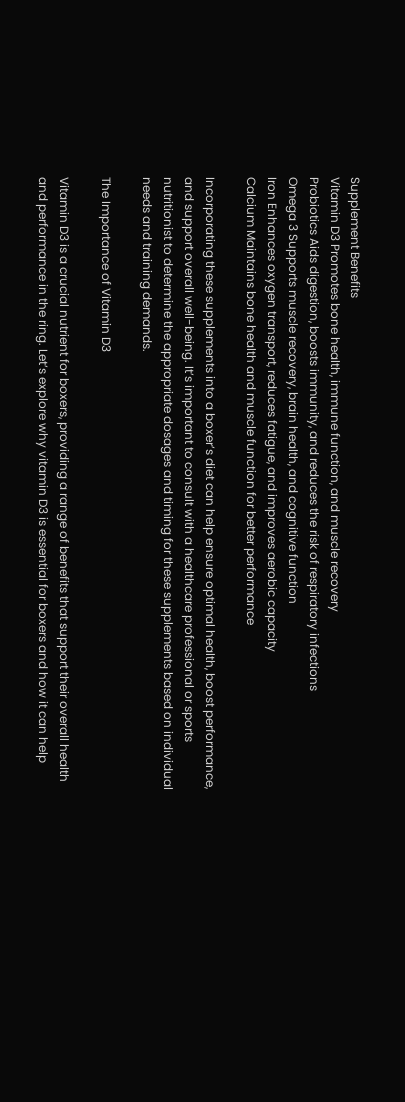Supplement Benefits
Vitamin D3 Promotes bone health, immune function, and muscle recovery
Probiotics Aids digestion, boosts immunity, and reduces the risk of respiratory infections
Omega 3 Supports muscle recovery, brain health, and cognitive function
Iron Enhances oxygen transport, reduces fatigue, and improves aerobic capacity
Calcium Maintains bone health and muscle function for better performance

Incorporating these supplements into a boxer’s diet can help ensure optimal health, boost performance, and support overall well-being. It’s important to consult with a healthcare professional or sports nutritionist to determine the appropriate dosages and timing for these supplements based on individual needs and training demands.

The Importance of Vitamin D3

Vitamin D3 is a crucial nutrient for boxers, providing a range of benefits that support their overall health and performance in the ring. Let’s explore why vitamin D3 is essential for boxers and how it can help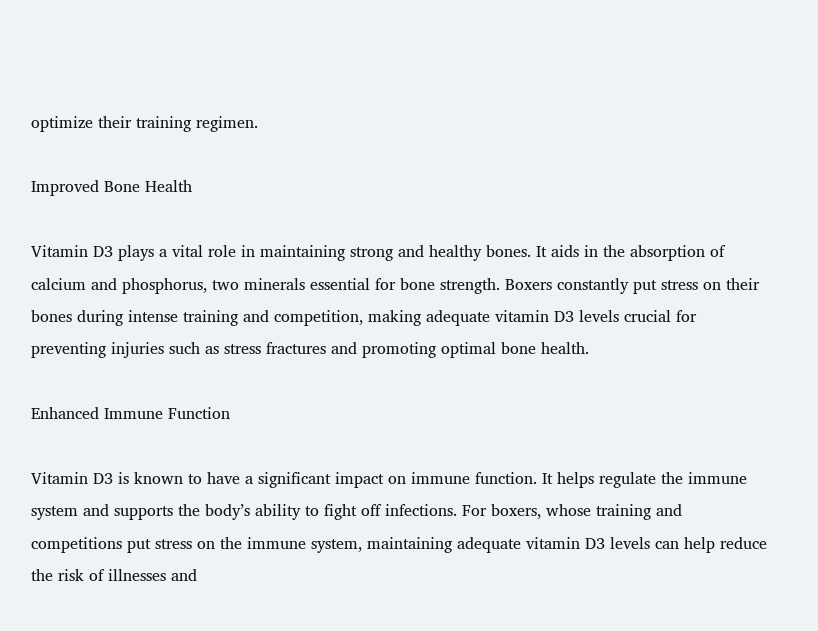optimize their training regimen.

Improved Bone Health

Vitamin D3 plays a vital role in maintaining strong and healthy bones. It aids in the absorption of calcium and phosphorus, two minerals essential for bone strength. Boxers constantly put stress on their bones during intense training and competition, making adequate vitamin D3 levels crucial for preventing injuries such as stress fractures and promoting optimal bone health.

Enhanced Immune Function

Vitamin D3 is known to have a significant impact on immune function. It helps regulate the immune system and supports the body’s ability to fight off infections. For boxers, whose training and competitions put stress on the immune system, maintaining adequate vitamin D3 levels can help reduce the risk of illnesses and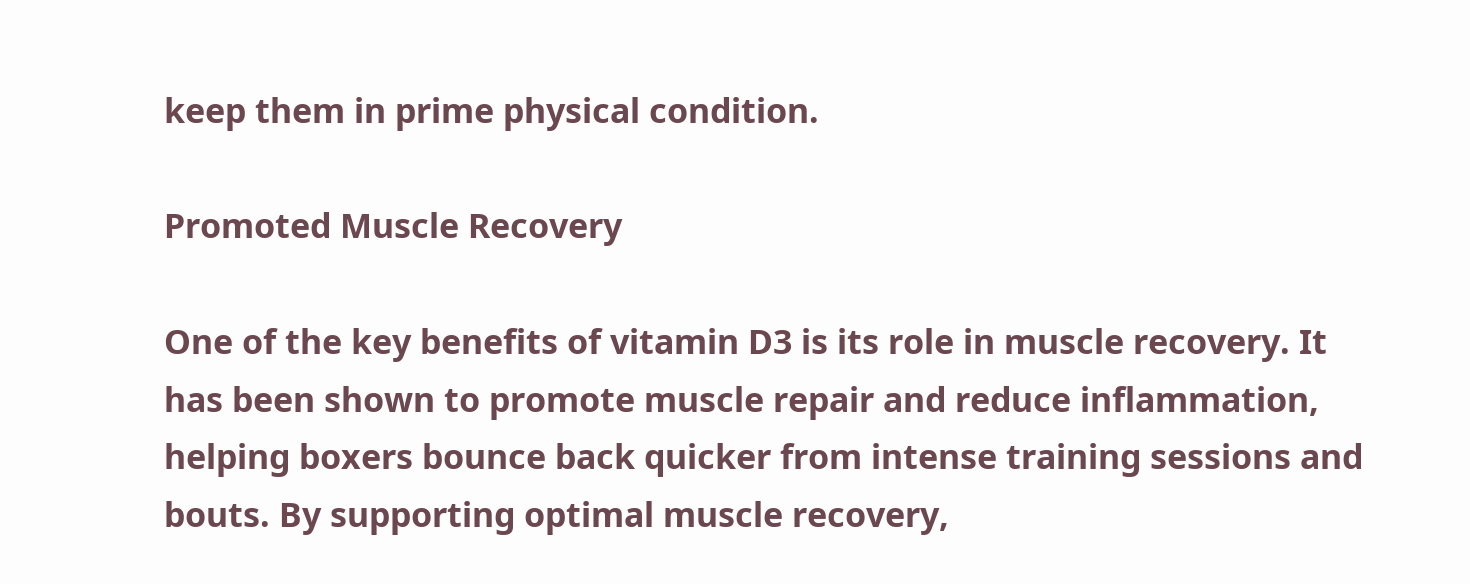keep them in prime physical condition.

Promoted Muscle Recovery

One of the key benefits of vitamin D3 is its role in muscle recovery. It has been shown to promote muscle repair and reduce inflammation, helping boxers bounce back quicker from intense training sessions and bouts. By supporting optimal muscle recovery,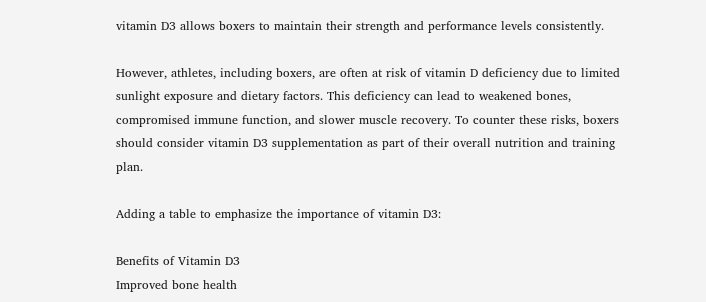vitamin D3 allows boxers to maintain their strength and performance levels consistently.

However, athletes, including boxers, are often at risk of vitamin D deficiency due to limited sunlight exposure and dietary factors. This deficiency can lead to weakened bones, compromised immune function, and slower muscle recovery. To counter these risks, boxers should consider vitamin D3 supplementation as part of their overall nutrition and training plan.

Adding a table to emphasize the importance of vitamin D3:

Benefits of Vitamin D3
Improved bone health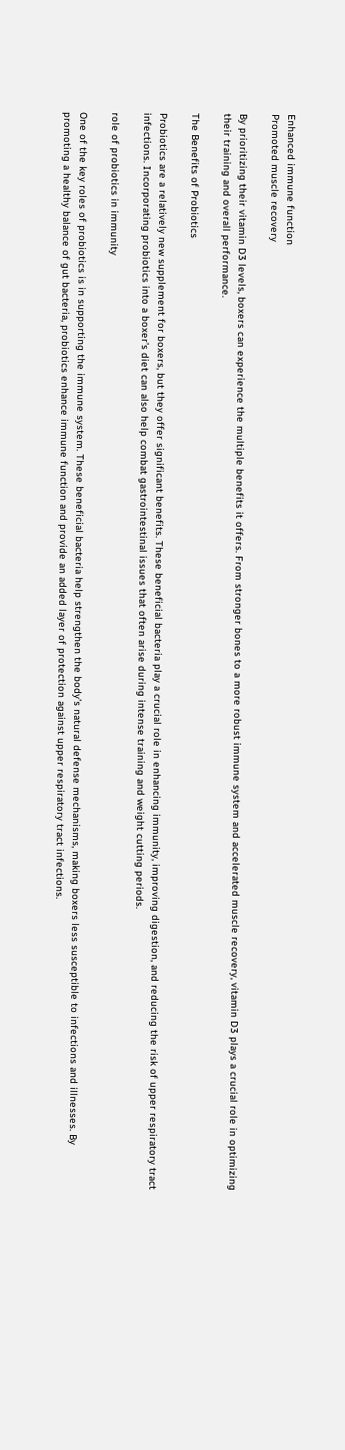Enhanced immune function
Promoted muscle recovery

By prioritizing their vitamin D3 levels, boxers can experience the multiple benefits it offers. From stronger bones to a more robust immune system and accelerated muscle recovery, vitamin D3 plays a crucial role in optimizing their training and overall performance.

The Benefits of Probiotics

Probiotics are a relatively new supplement for boxers, but they offer significant benefits. These beneficial bacteria play a crucial role in enhancing immunity, improving digestion, and reducing the risk of upper respiratory tract infections. Incorporating probiotics into a boxer’s diet can also help combat gastrointestinal issues that often arise during intense training and weight cutting periods.

role of probiotics in immunity

One of the key roles of probiotics is in supporting the immune system. These beneficial bacteria help strengthen the body’s natural defense mechanisms, making boxers less susceptible to infections and illnesses. By promoting a healthy balance of gut bacteria, probiotics enhance immune function and provide an added layer of protection against upper respiratory tract infections.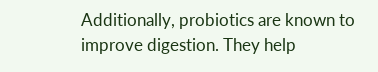Additionally, probiotics are known to improve digestion. They help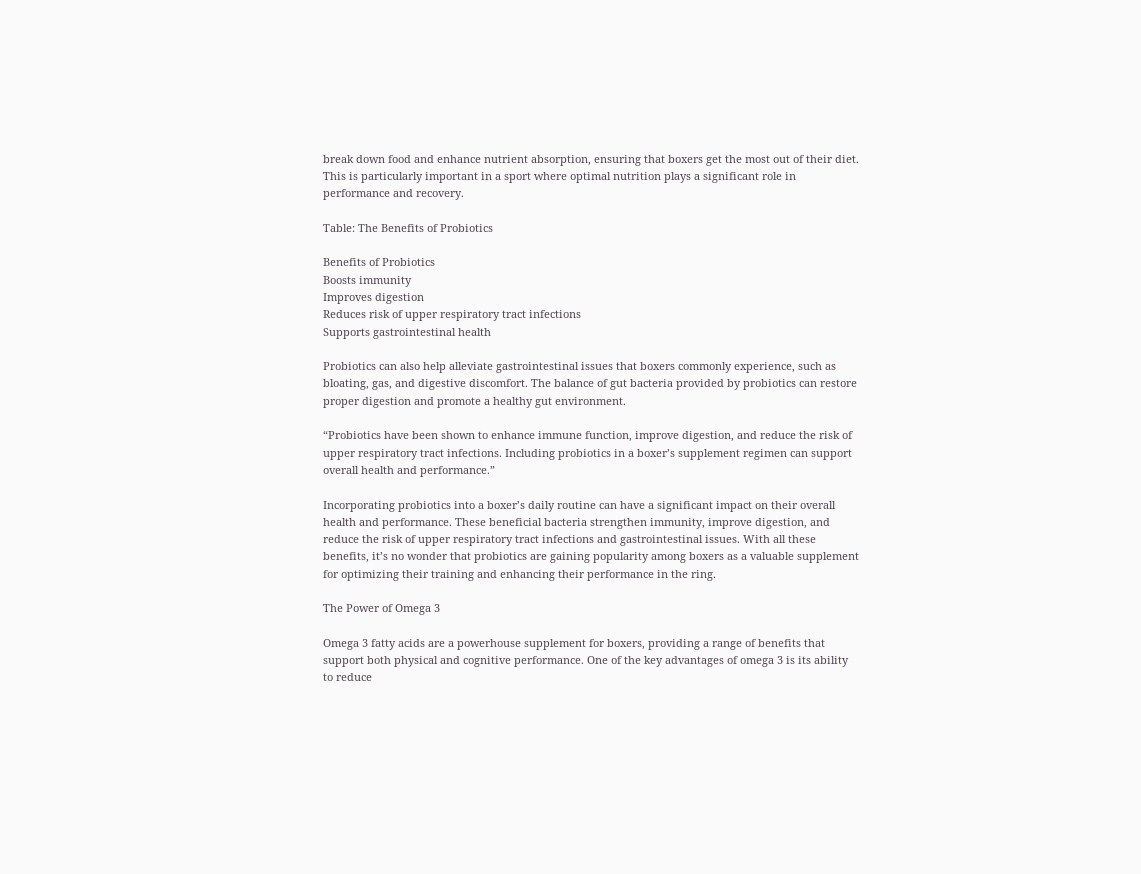break down food and enhance nutrient absorption, ensuring that boxers get the most out of their diet. This is particularly important in a sport where optimal nutrition plays a significant role in performance and recovery.

Table: The Benefits of Probiotics

Benefits of Probiotics
Boosts immunity
Improves digestion
Reduces risk of upper respiratory tract infections
Supports gastrointestinal health

Probiotics can also help alleviate gastrointestinal issues that boxers commonly experience, such as bloating, gas, and digestive discomfort. The balance of gut bacteria provided by probiotics can restore proper digestion and promote a healthy gut environment.

“Probiotics have been shown to enhance immune function, improve digestion, and reduce the risk of upper respiratory tract infections. Including probiotics in a boxer’s supplement regimen can support overall health and performance.”

Incorporating probiotics into a boxer’s daily routine can have a significant impact on their overall health and performance. These beneficial bacteria strengthen immunity, improve digestion, and reduce the risk of upper respiratory tract infections and gastrointestinal issues. With all these benefits, it’s no wonder that probiotics are gaining popularity among boxers as a valuable supplement for optimizing their training and enhancing their performance in the ring.

The Power of Omega 3

Omega 3 fatty acids are a powerhouse supplement for boxers, providing a range of benefits that support both physical and cognitive performance. One of the key advantages of omega 3 is its ability to reduce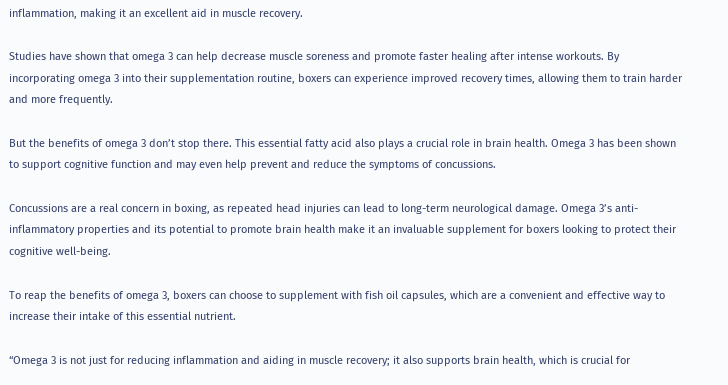inflammation, making it an excellent aid in muscle recovery.

Studies have shown that omega 3 can help decrease muscle soreness and promote faster healing after intense workouts. By incorporating omega 3 into their supplementation routine, boxers can experience improved recovery times, allowing them to train harder and more frequently.

But the benefits of omega 3 don’t stop there. This essential fatty acid also plays a crucial role in brain health. Omega 3 has been shown to support cognitive function and may even help prevent and reduce the symptoms of concussions.

Concussions are a real concern in boxing, as repeated head injuries can lead to long-term neurological damage. Omega 3’s anti-inflammatory properties and its potential to promote brain health make it an invaluable supplement for boxers looking to protect their cognitive well-being.

To reap the benefits of omega 3, boxers can choose to supplement with fish oil capsules, which are a convenient and effective way to increase their intake of this essential nutrient.

“Omega 3 is not just for reducing inflammation and aiding in muscle recovery; it also supports brain health, which is crucial for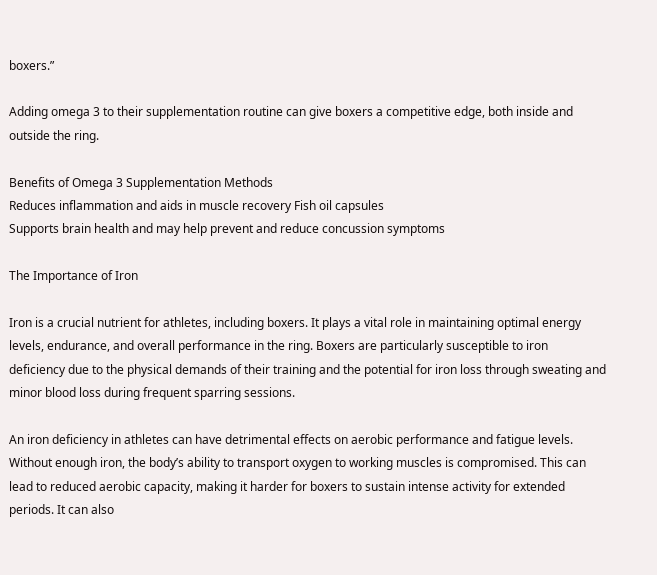boxers.”

Adding omega 3 to their supplementation routine can give boxers a competitive edge, both inside and outside the ring.

Benefits of Omega 3 Supplementation Methods
Reduces inflammation and aids in muscle recovery Fish oil capsules
Supports brain health and may help prevent and reduce concussion symptoms

The Importance of Iron

Iron is a crucial nutrient for athletes, including boxers. It plays a vital role in maintaining optimal energy levels, endurance, and overall performance in the ring. Boxers are particularly susceptible to iron deficiency due to the physical demands of their training and the potential for iron loss through sweating and minor blood loss during frequent sparring sessions.

An iron deficiency in athletes can have detrimental effects on aerobic performance and fatigue levels. Without enough iron, the body’s ability to transport oxygen to working muscles is compromised. This can lead to reduced aerobic capacity, making it harder for boxers to sustain intense activity for extended periods. It can also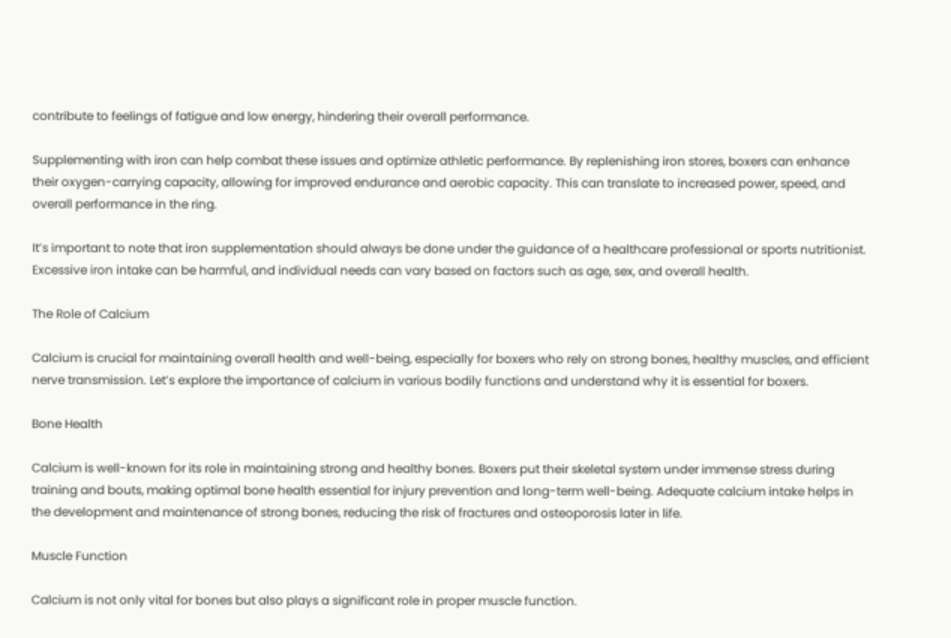contribute to feelings of fatigue and low energy, hindering their overall performance.

Supplementing with iron can help combat these issues and optimize athletic performance. By replenishing iron stores, boxers can enhance their oxygen-carrying capacity, allowing for improved endurance and aerobic capacity. This can translate to increased power, speed, and overall performance in the ring.

It’s important to note that iron supplementation should always be done under the guidance of a healthcare professional or sports nutritionist. Excessive iron intake can be harmful, and individual needs can vary based on factors such as age, sex, and overall health.

The Role of Calcium

Calcium is crucial for maintaining overall health and well-being, especially for boxers who rely on strong bones, healthy muscles, and efficient nerve transmission. Let’s explore the importance of calcium in various bodily functions and understand why it is essential for boxers.

Bone Health

Calcium is well-known for its role in maintaining strong and healthy bones. Boxers put their skeletal system under immense stress during training and bouts, making optimal bone health essential for injury prevention and long-term well-being. Adequate calcium intake helps in the development and maintenance of strong bones, reducing the risk of fractures and osteoporosis later in life.

Muscle Function

Calcium is not only vital for bones but also plays a significant role in proper muscle function.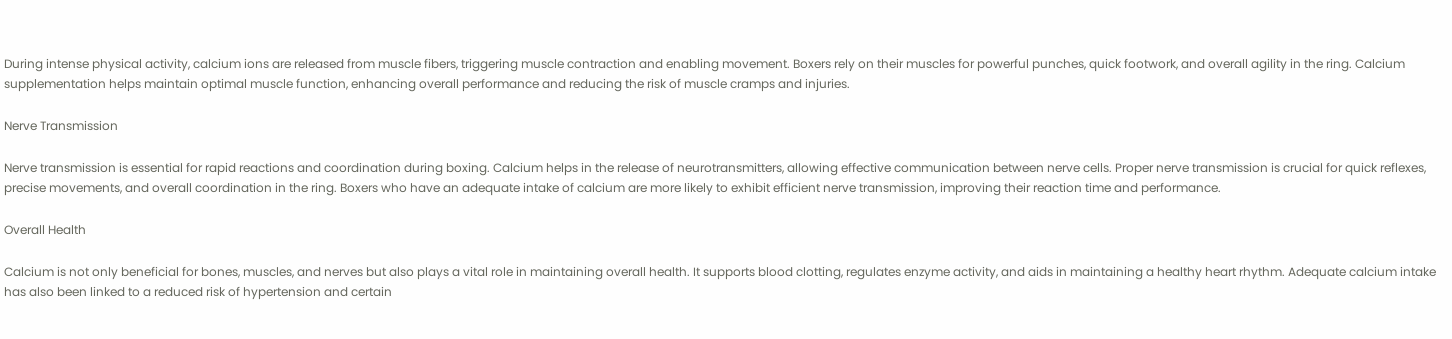During intense physical activity, calcium ions are released from muscle fibers, triggering muscle contraction and enabling movement. Boxers rely on their muscles for powerful punches, quick footwork, and overall agility in the ring. Calcium supplementation helps maintain optimal muscle function, enhancing overall performance and reducing the risk of muscle cramps and injuries.

Nerve Transmission

Nerve transmission is essential for rapid reactions and coordination during boxing. Calcium helps in the release of neurotransmitters, allowing effective communication between nerve cells. Proper nerve transmission is crucial for quick reflexes, precise movements, and overall coordination in the ring. Boxers who have an adequate intake of calcium are more likely to exhibit efficient nerve transmission, improving their reaction time and performance.

Overall Health

Calcium is not only beneficial for bones, muscles, and nerves but also plays a vital role in maintaining overall health. It supports blood clotting, regulates enzyme activity, and aids in maintaining a healthy heart rhythm. Adequate calcium intake has also been linked to a reduced risk of hypertension and certain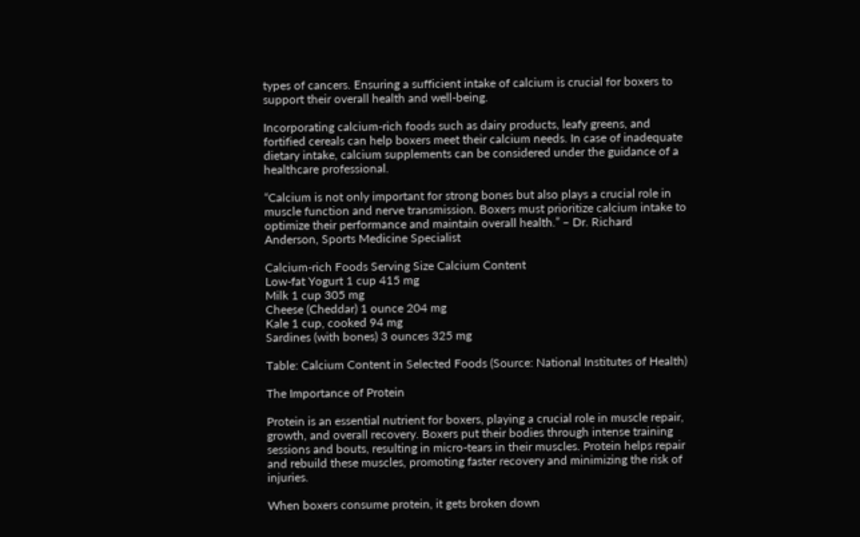types of cancers. Ensuring a sufficient intake of calcium is crucial for boxers to support their overall health and well-being.

Incorporating calcium-rich foods such as dairy products, leafy greens, and fortified cereals can help boxers meet their calcium needs. In case of inadequate dietary intake, calcium supplements can be considered under the guidance of a healthcare professional.

“Calcium is not only important for strong bones but also plays a crucial role in muscle function and nerve transmission. Boxers must prioritize calcium intake to optimize their performance and maintain overall health.” – Dr. Richard Anderson, Sports Medicine Specialist

Calcium-rich Foods Serving Size Calcium Content
Low-fat Yogurt 1 cup 415 mg
Milk 1 cup 305 mg
Cheese (Cheddar) 1 ounce 204 mg
Kale 1 cup, cooked 94 mg
Sardines (with bones) 3 ounces 325 mg

Table: Calcium Content in Selected Foods (Source: National Institutes of Health)

The Importance of Protein

Protein is an essential nutrient for boxers, playing a crucial role in muscle repair, growth, and overall recovery. Boxers put their bodies through intense training sessions and bouts, resulting in micro-tears in their muscles. Protein helps repair and rebuild these muscles, promoting faster recovery and minimizing the risk of injuries.

When boxers consume protein, it gets broken down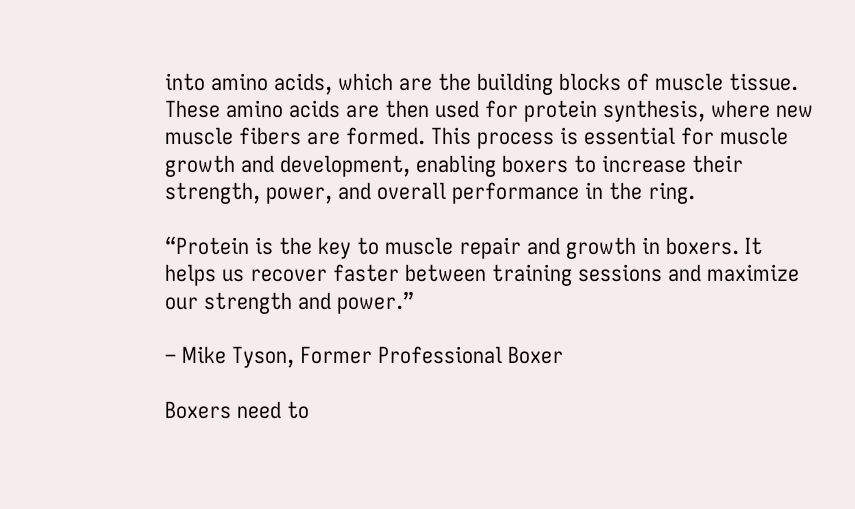into amino acids, which are the building blocks of muscle tissue. These amino acids are then used for protein synthesis, where new muscle fibers are formed. This process is essential for muscle growth and development, enabling boxers to increase their strength, power, and overall performance in the ring.

“Protein is the key to muscle repair and growth in boxers. It helps us recover faster between training sessions and maximize our strength and power.”

– Mike Tyson, Former Professional Boxer

Boxers need to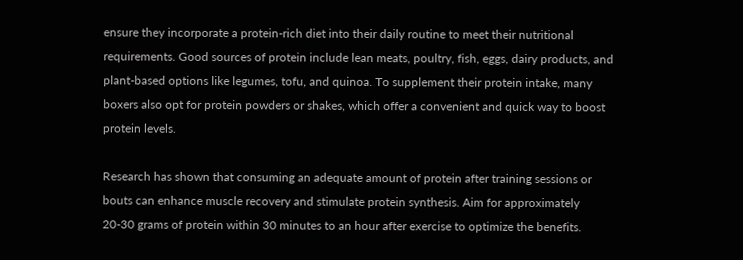ensure they incorporate a protein-rich diet into their daily routine to meet their nutritional requirements. Good sources of protein include lean meats, poultry, fish, eggs, dairy products, and plant-based options like legumes, tofu, and quinoa. To supplement their protein intake, many boxers also opt for protein powders or shakes, which offer a convenient and quick way to boost protein levels.

Research has shown that consuming an adequate amount of protein after training sessions or bouts can enhance muscle recovery and stimulate protein synthesis. Aim for approximately 20-30 grams of protein within 30 minutes to an hour after exercise to optimize the benefits.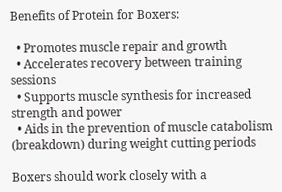Benefits of Protein for Boxers:

  • Promotes muscle repair and growth
  • Accelerates recovery between training sessions
  • Supports muscle synthesis for increased strength and power
  • Aids in the prevention of muscle catabolism (breakdown) during weight cutting periods

Boxers should work closely with a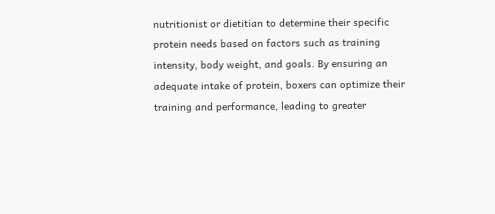nutritionist or dietitian to determine their specific protein needs based on factors such as training intensity, body weight, and goals. By ensuring an adequate intake of protein, boxers can optimize their training and performance, leading to greater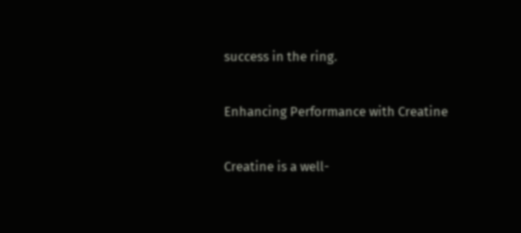success in the ring.

Enhancing Performance with Creatine

Creatine is a well-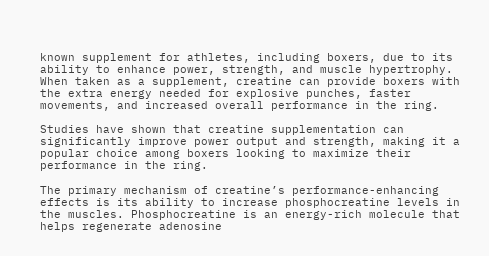known supplement for athletes, including boxers, due to its ability to enhance power, strength, and muscle hypertrophy. When taken as a supplement, creatine can provide boxers with the extra energy needed for explosive punches, faster movements, and increased overall performance in the ring.

Studies have shown that creatine supplementation can significantly improve power output and strength, making it a popular choice among boxers looking to maximize their performance in the ring.

The primary mechanism of creatine’s performance-enhancing effects is its ability to increase phosphocreatine levels in the muscles. Phosphocreatine is an energy-rich molecule that helps regenerate adenosine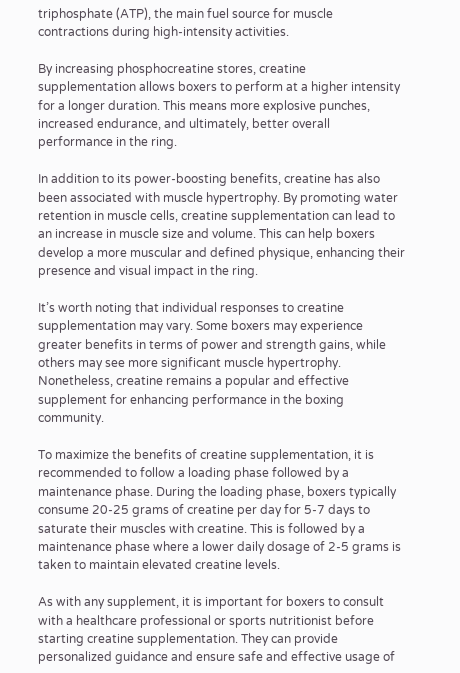triphosphate (ATP), the main fuel source for muscle contractions during high-intensity activities.

By increasing phosphocreatine stores, creatine supplementation allows boxers to perform at a higher intensity for a longer duration. This means more explosive punches, increased endurance, and ultimately, better overall performance in the ring.

In addition to its power-boosting benefits, creatine has also been associated with muscle hypertrophy. By promoting water retention in muscle cells, creatine supplementation can lead to an increase in muscle size and volume. This can help boxers develop a more muscular and defined physique, enhancing their presence and visual impact in the ring.

It’s worth noting that individual responses to creatine supplementation may vary. Some boxers may experience greater benefits in terms of power and strength gains, while others may see more significant muscle hypertrophy. Nonetheless, creatine remains a popular and effective supplement for enhancing performance in the boxing community.

To maximize the benefits of creatine supplementation, it is recommended to follow a loading phase followed by a maintenance phase. During the loading phase, boxers typically consume 20-25 grams of creatine per day for 5-7 days to saturate their muscles with creatine. This is followed by a maintenance phase where a lower daily dosage of 2-5 grams is taken to maintain elevated creatine levels.

As with any supplement, it is important for boxers to consult with a healthcare professional or sports nutritionist before starting creatine supplementation. They can provide personalized guidance and ensure safe and effective usage of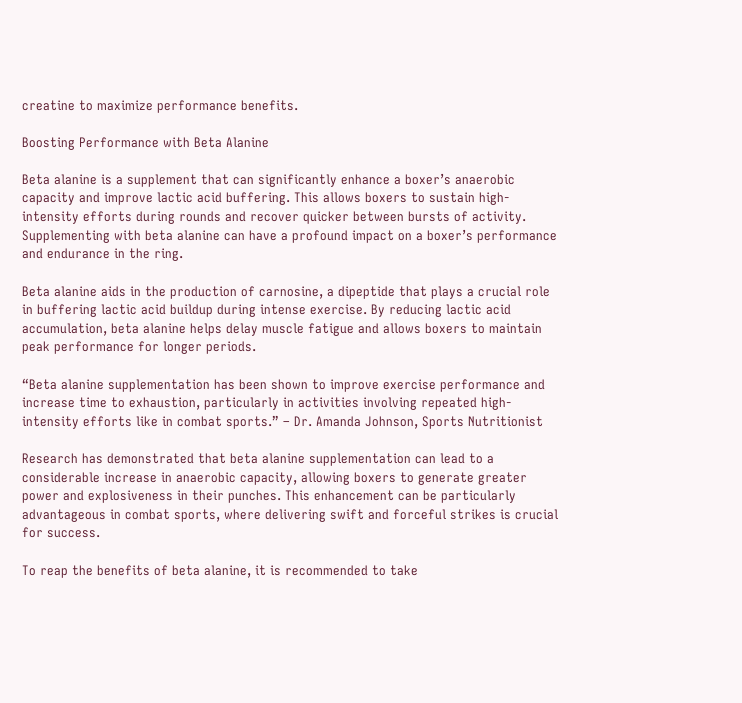creatine to maximize performance benefits.

Boosting Performance with Beta Alanine

Beta alanine is a supplement that can significantly enhance a boxer’s anaerobic capacity and improve lactic acid buffering. This allows boxers to sustain high-intensity efforts during rounds and recover quicker between bursts of activity. Supplementing with beta alanine can have a profound impact on a boxer’s performance and endurance in the ring.

Beta alanine aids in the production of carnosine, a dipeptide that plays a crucial role in buffering lactic acid buildup during intense exercise. By reducing lactic acid accumulation, beta alanine helps delay muscle fatigue and allows boxers to maintain peak performance for longer periods.

“Beta alanine supplementation has been shown to improve exercise performance and increase time to exhaustion, particularly in activities involving repeated high-intensity efforts like in combat sports.” – Dr. Amanda Johnson, Sports Nutritionist

Research has demonstrated that beta alanine supplementation can lead to a considerable increase in anaerobic capacity, allowing boxers to generate greater power and explosiveness in their punches. This enhancement can be particularly advantageous in combat sports, where delivering swift and forceful strikes is crucial for success.

To reap the benefits of beta alanine, it is recommended to take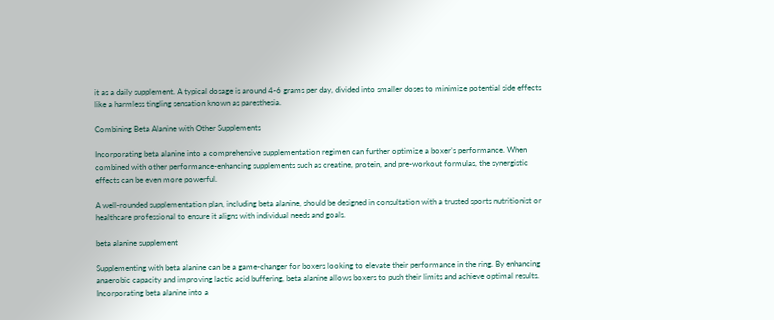it as a daily supplement. A typical dosage is around 4-6 grams per day, divided into smaller doses to minimize potential side effects like a harmless tingling sensation known as paresthesia.

Combining Beta Alanine with Other Supplements

Incorporating beta alanine into a comprehensive supplementation regimen can further optimize a boxer’s performance. When combined with other performance-enhancing supplements such as creatine, protein, and pre-workout formulas, the synergistic effects can be even more powerful.

A well-rounded supplementation plan, including beta alanine, should be designed in consultation with a trusted sports nutritionist or healthcare professional to ensure it aligns with individual needs and goals.

beta alanine supplement

Supplementing with beta alanine can be a game-changer for boxers looking to elevate their performance in the ring. By enhancing anaerobic capacity and improving lactic acid buffering, beta alanine allows boxers to push their limits and achieve optimal results. Incorporating beta alanine into a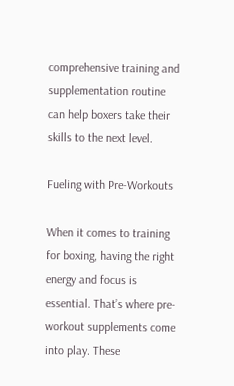comprehensive training and supplementation routine can help boxers take their skills to the next level.

Fueling with Pre-Workouts

When it comes to training for boxing, having the right energy and focus is essential. That’s where pre-workout supplements come into play. These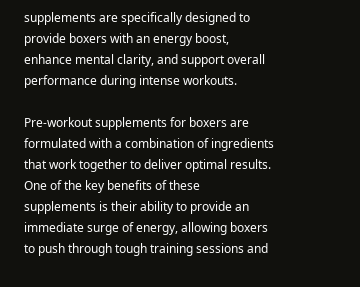supplements are specifically designed to provide boxers with an energy boost, enhance mental clarity, and support overall performance during intense workouts.

Pre-workout supplements for boxers are formulated with a combination of ingredients that work together to deliver optimal results. One of the key benefits of these supplements is their ability to provide an immediate surge of energy, allowing boxers to push through tough training sessions and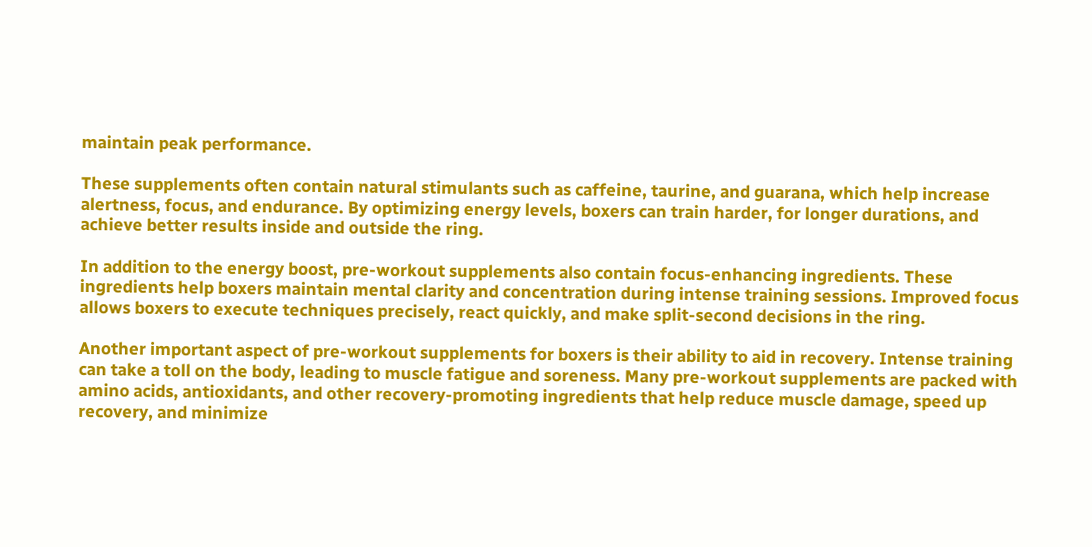maintain peak performance.

These supplements often contain natural stimulants such as caffeine, taurine, and guarana, which help increase alertness, focus, and endurance. By optimizing energy levels, boxers can train harder, for longer durations, and achieve better results inside and outside the ring.

In addition to the energy boost, pre-workout supplements also contain focus-enhancing ingredients. These ingredients help boxers maintain mental clarity and concentration during intense training sessions. Improved focus allows boxers to execute techniques precisely, react quickly, and make split-second decisions in the ring.

Another important aspect of pre-workout supplements for boxers is their ability to aid in recovery. Intense training can take a toll on the body, leading to muscle fatigue and soreness. Many pre-workout supplements are packed with amino acids, antioxidants, and other recovery-promoting ingredients that help reduce muscle damage, speed up recovery, and minimize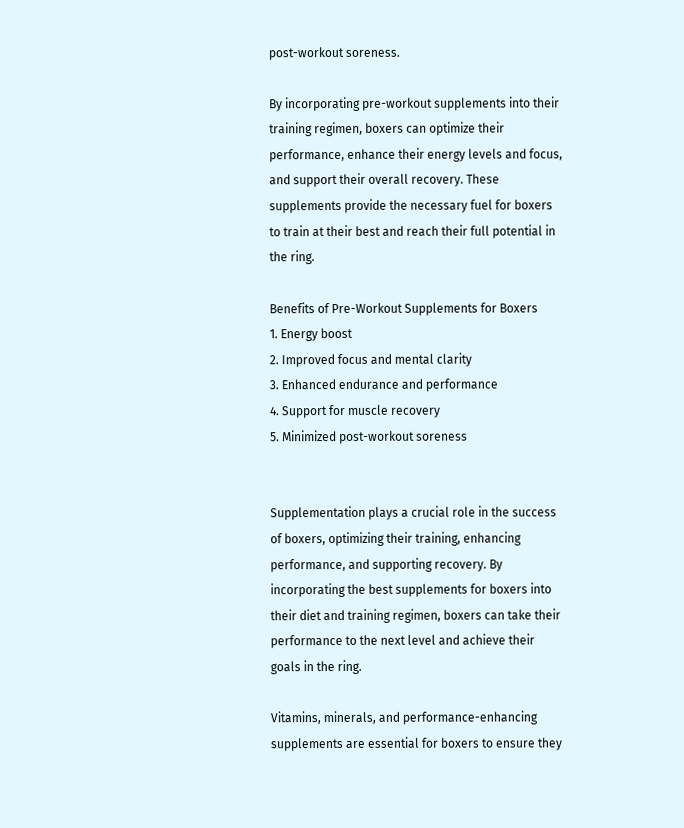post-workout soreness.

By incorporating pre-workout supplements into their training regimen, boxers can optimize their performance, enhance their energy levels and focus, and support their overall recovery. These supplements provide the necessary fuel for boxers to train at their best and reach their full potential in the ring.

Benefits of Pre-Workout Supplements for Boxers
1. Energy boost
2. Improved focus and mental clarity
3. Enhanced endurance and performance
4. Support for muscle recovery
5. Minimized post-workout soreness


Supplementation plays a crucial role in the success of boxers, optimizing their training, enhancing performance, and supporting recovery. By incorporating the best supplements for boxers into their diet and training regimen, boxers can take their performance to the next level and achieve their goals in the ring.

Vitamins, minerals, and performance-enhancing supplements are essential for boxers to ensure they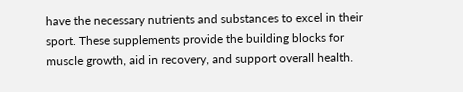have the necessary nutrients and substances to excel in their sport. These supplements provide the building blocks for muscle growth, aid in recovery, and support overall health.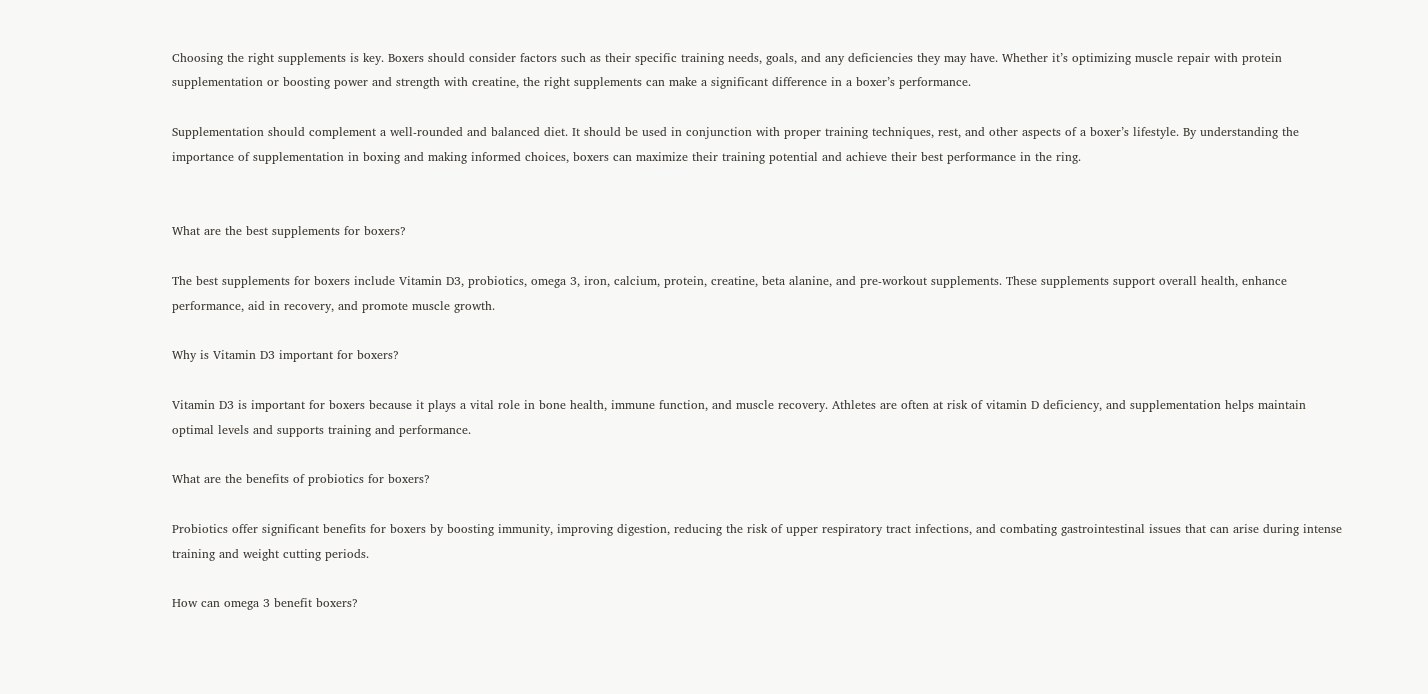Choosing the right supplements is key. Boxers should consider factors such as their specific training needs, goals, and any deficiencies they may have. Whether it’s optimizing muscle repair with protein supplementation or boosting power and strength with creatine, the right supplements can make a significant difference in a boxer’s performance.

Supplementation should complement a well-rounded and balanced diet. It should be used in conjunction with proper training techniques, rest, and other aspects of a boxer’s lifestyle. By understanding the importance of supplementation in boxing and making informed choices, boxers can maximize their training potential and achieve their best performance in the ring.


What are the best supplements for boxers?

The best supplements for boxers include Vitamin D3, probiotics, omega 3, iron, calcium, protein, creatine, beta alanine, and pre-workout supplements. These supplements support overall health, enhance performance, aid in recovery, and promote muscle growth.

Why is Vitamin D3 important for boxers?

Vitamin D3 is important for boxers because it plays a vital role in bone health, immune function, and muscle recovery. Athletes are often at risk of vitamin D deficiency, and supplementation helps maintain optimal levels and supports training and performance.

What are the benefits of probiotics for boxers?

Probiotics offer significant benefits for boxers by boosting immunity, improving digestion, reducing the risk of upper respiratory tract infections, and combating gastrointestinal issues that can arise during intense training and weight cutting periods.

How can omega 3 benefit boxers?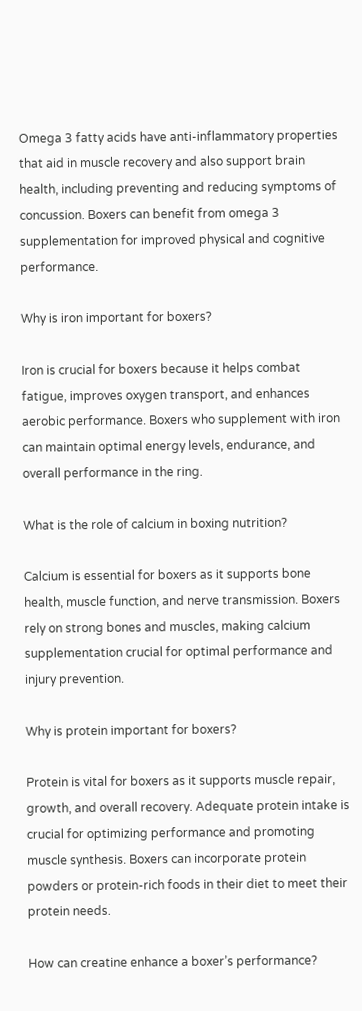Omega 3 fatty acids have anti-inflammatory properties that aid in muscle recovery and also support brain health, including preventing and reducing symptoms of concussion. Boxers can benefit from omega 3 supplementation for improved physical and cognitive performance.

Why is iron important for boxers?

Iron is crucial for boxers because it helps combat fatigue, improves oxygen transport, and enhances aerobic performance. Boxers who supplement with iron can maintain optimal energy levels, endurance, and overall performance in the ring.

What is the role of calcium in boxing nutrition?

Calcium is essential for boxers as it supports bone health, muscle function, and nerve transmission. Boxers rely on strong bones and muscles, making calcium supplementation crucial for optimal performance and injury prevention.

Why is protein important for boxers?

Protein is vital for boxers as it supports muscle repair, growth, and overall recovery. Adequate protein intake is crucial for optimizing performance and promoting muscle synthesis. Boxers can incorporate protein powders or protein-rich foods in their diet to meet their protein needs.

How can creatine enhance a boxer’s performance?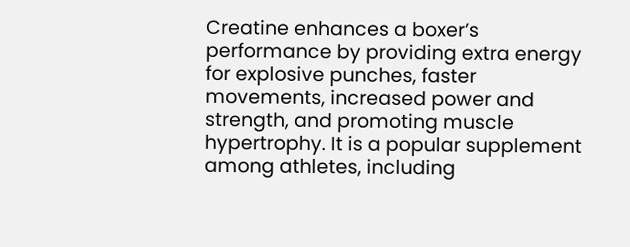Creatine enhances a boxer’s performance by providing extra energy for explosive punches, faster movements, increased power and strength, and promoting muscle hypertrophy. It is a popular supplement among athletes, including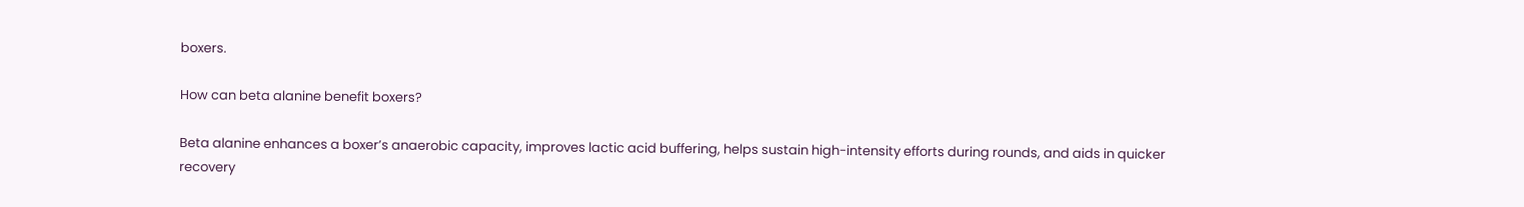boxers.

How can beta alanine benefit boxers?

Beta alanine enhances a boxer’s anaerobic capacity, improves lactic acid buffering, helps sustain high-intensity efforts during rounds, and aids in quicker recovery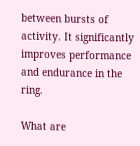between bursts of activity. It significantly improves performance and endurance in the ring.

What are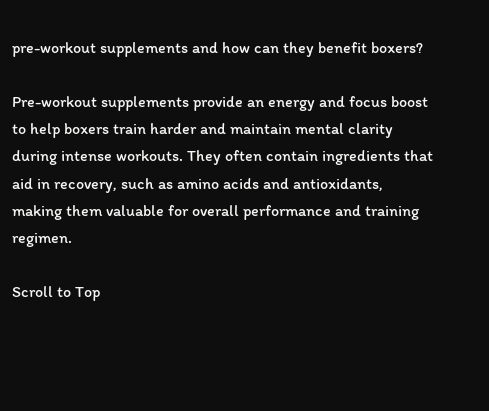pre-workout supplements and how can they benefit boxers?

Pre-workout supplements provide an energy and focus boost to help boxers train harder and maintain mental clarity during intense workouts. They often contain ingredients that aid in recovery, such as amino acids and antioxidants, making them valuable for overall performance and training regimen.

Scroll to Top